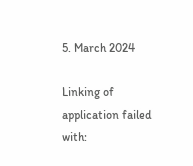5. March 2024

Linking of application failed with: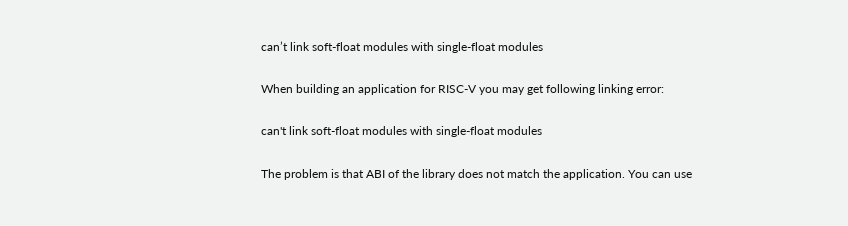can’t link soft-float modules with single-float modules

When building an application for RISC-V you may get following linking error:

can't link soft-float modules with single-float modules

The problem is that ABI of the library does not match the application. You can use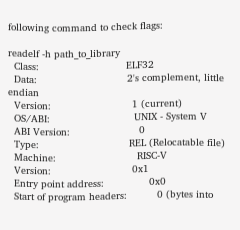following command to check flags:

readelf -h path_to_library
  Class:                             ELF32
  Data:                              2's complement, little endian
  Version:                           1 (current)
  OS/ABI:                            UNIX - System V
  ABI Version:                       0
  Type:                              REL (Relocatable file)
  Machine:                           RISC-V
  Version:                           0x1
  Entry point address:               0x0
  Start of program headers:          0 (bytes into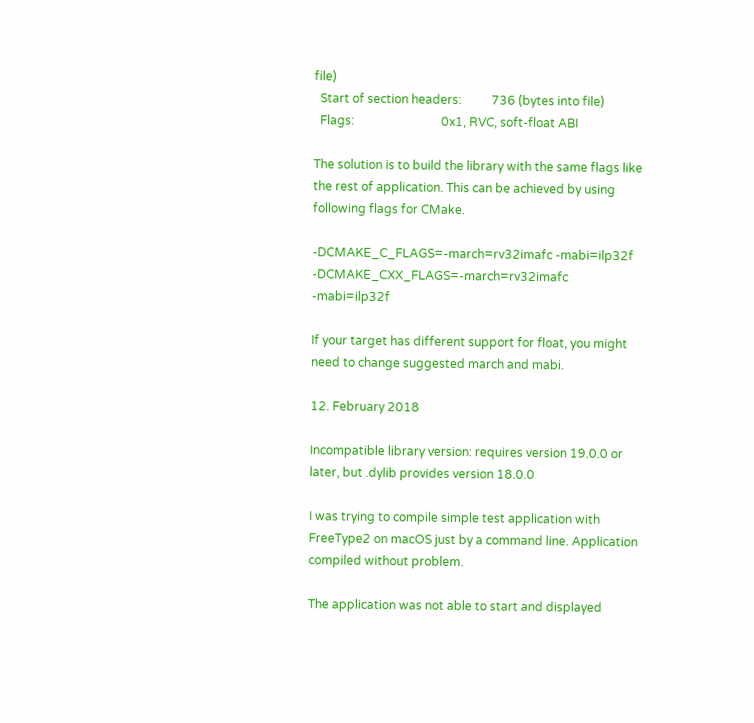file)
  Start of section headers:          736 (bytes into file)
  Flags:                             0x1, RVC, soft-float ABI

The solution is to build the library with the same flags like the rest of application. This can be achieved by using following flags for CMake.

-DCMAKE_C_FLAGS=-march=rv32imafc -mabi=ilp32f
-DCMAKE_CXX_FLAGS=-march=rv32imafc -mabi=ilp32f

If your target has different support for float, you might need to change suggested march and mabi.

12. February 2018

Incompatible library version: requires version 19.0.0 or later, but .dylib provides version 18.0.0

I was trying to compile simple test application with FreeType2 on macOS just by a command line. Application compiled without problem.

The application was not able to start and displayed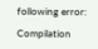following error:

Compilation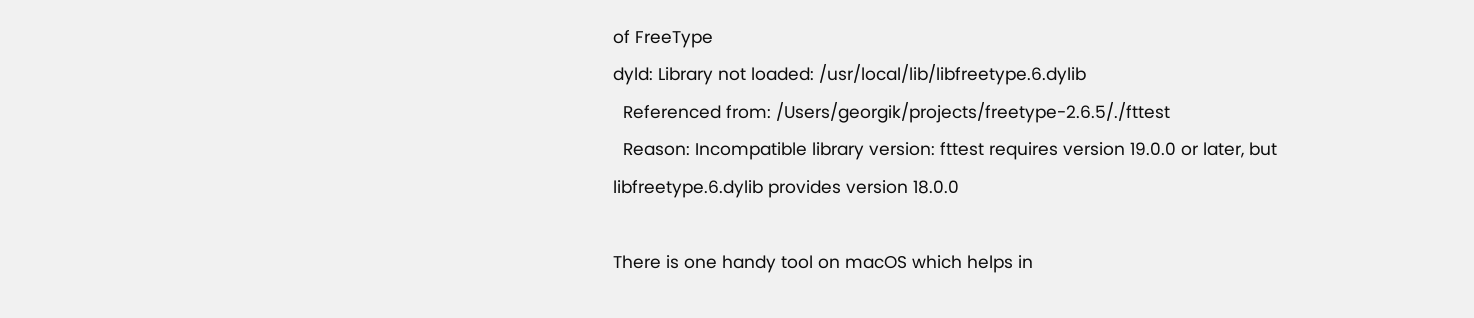of FreeType
dyld: Library not loaded: /usr/local/lib/libfreetype.6.dylib
  Referenced from: /Users/georgik/projects/freetype-2.6.5/./fttest
  Reason: Incompatible library version: fttest requires version 19.0.0 or later, but libfreetype.6.dylib provides version 18.0.0

There is one handy tool on macOS which helps in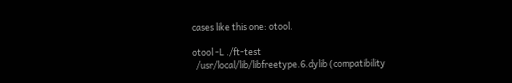cases like this one: otool.

otool -L ./ft-test
  /usr/local/lib/libfreetype.6.dylib (compatibility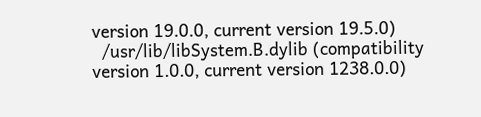version 19.0.0, current version 19.5.0)
  /usr/lib/libSystem.B.dylib (compatibility version 1.0.0, current version 1238.0.0)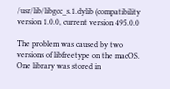/usr/lib/libgcc_s.1.dylib (compatibility version 1.0.0, current version 495.0.0

The problem was caused by two versions of libfreetype on the macOS. One library was stored in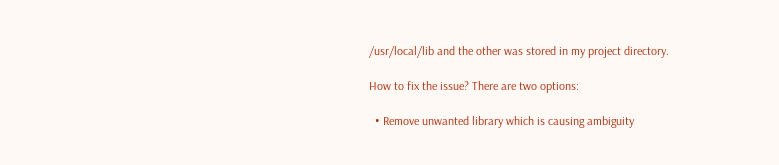/usr/local/lib and the other was stored in my project directory.

How to fix the issue? There are two options:

  • Remove unwanted library which is causing ambiguity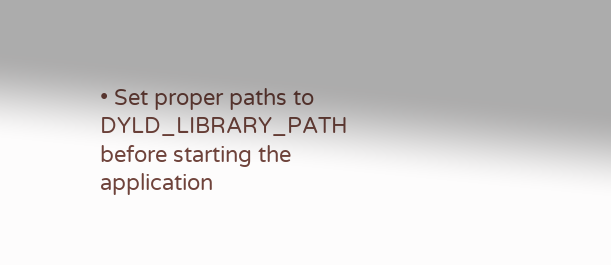• Set proper paths to DYLD_LIBRARY_PATH before starting the application